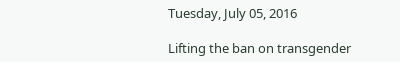Tuesday, July 05, 2016

Lifting the ban on transgender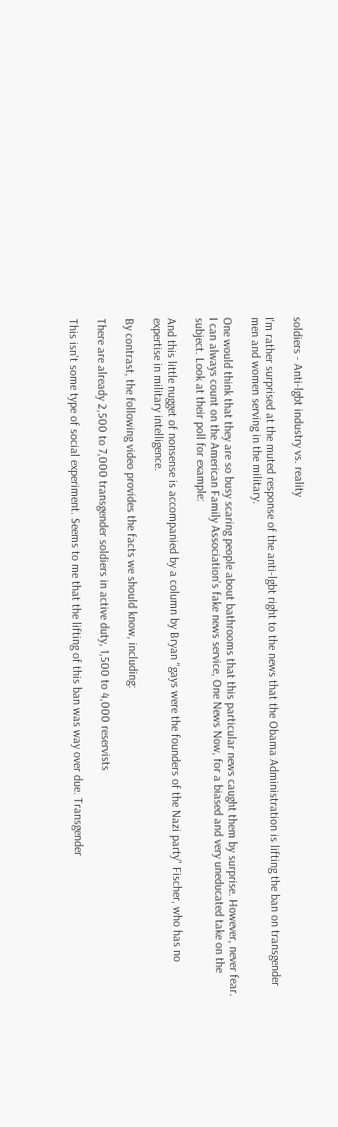soldiers - Anti-lgbt industry vs. reality

I'm rather surprised at the muted response of the anti-lgbt right to the news that the Obama Administration is lifting the ban on transgender men and women serving in the military.

One would think that they are so busy scaring people about bathrooms that this particular news caught them by surprise. However, never fear. I can always count on the American Family Association's fake news service, One News Now, for a biased and very uneducated take on the subject. Look at their poll for example:

And this little nugget of nonsense is accompanied by a column by Bryan "gays were the founders of the Nazi party" Fischer, who has no expertise in military intelligence.

By contrast, the following video provides the facts we should know, including:

There are already 2,500 to 7,000 transgender soldiers in active duty, 1,500 to 4,000 reservists

This isn't some type of social experiment. Seems to me that the lifting of this ban was way over due. Transgender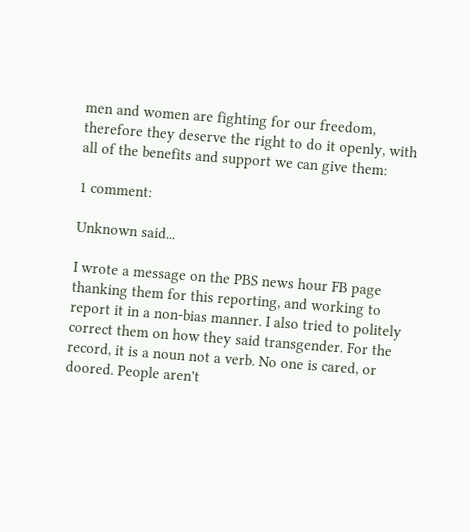men and women are fighting for our freedom, therefore they deserve the right to do it openly, with all of the benefits and support we can give them:

1 comment:

Unknown said...

I wrote a message on the PBS news hour FB page thanking them for this reporting, and working to report it in a non-bias manner. I also tried to politely correct them on how they said transgender. For the record, it is a noun not a verb. No one is cared, or doored. People aren't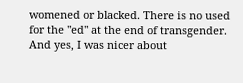womened or blacked. There is no used for the "ed" at the end of transgender. And yes, I was nicer about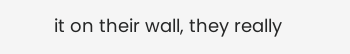it on their wall, they really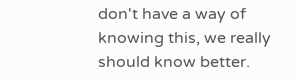don't have a way of knowing this, we really should know better.